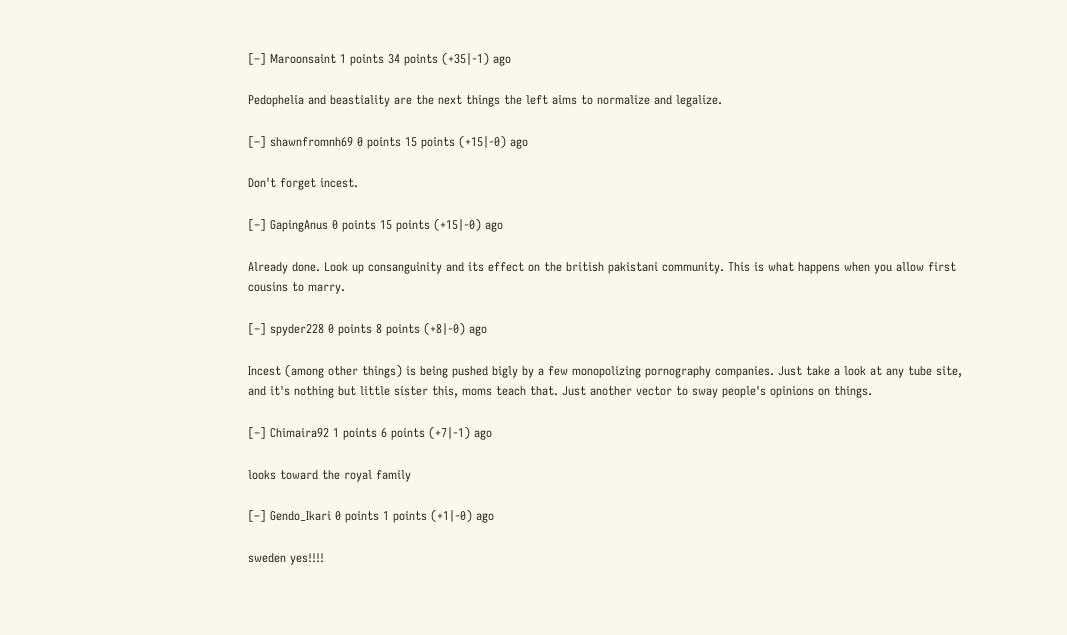[–] Maroonsaint 1 points 34 points (+35|-1) ago

Pedophelia and beastiality are the next things the left aims to normalize and legalize.

[–] shawnfromnh69 0 points 15 points (+15|-0) ago

Don't forget incest.

[–] GapingAnus 0 points 15 points (+15|-0) ago

Already done. Look up consanguinity and its effect on the british pakistani community. This is what happens when you allow first cousins to marry.

[–] spyder228 0 points 8 points (+8|-0) ago

Incest (among other things) is being pushed bigly by a few monopolizing pornography companies. Just take a look at any tube site, and it's nothing but little sister this, moms teach that. Just another vector to sway people's opinions on things.

[–] Chimaira92 1 points 6 points (+7|-1) ago

looks toward the royal family

[–] Gendo_Ikari 0 points 1 points (+1|-0) ago

sweden yes!!!!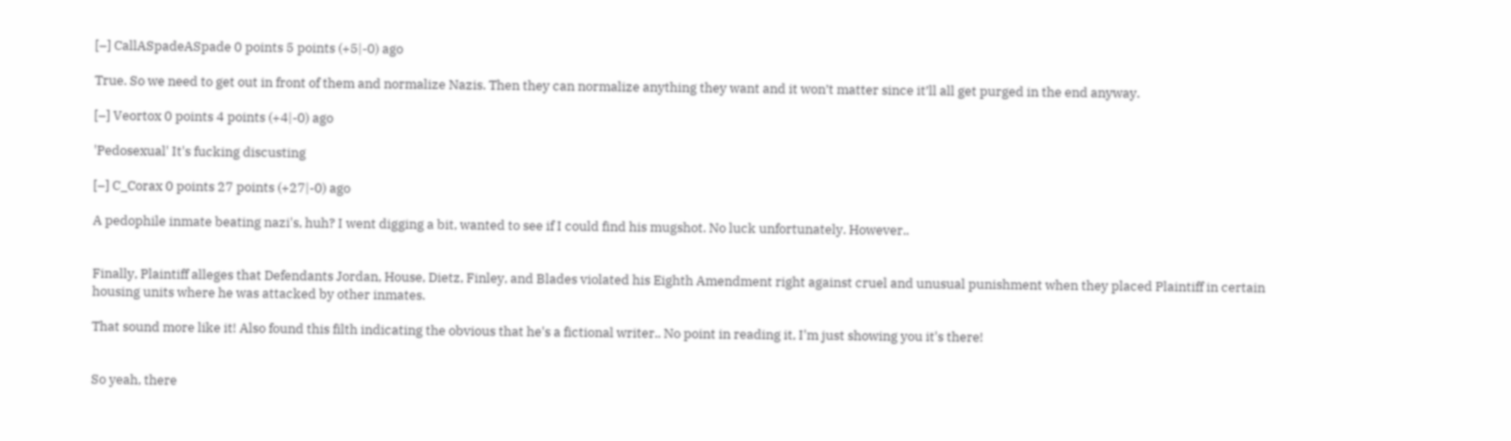[–] CallASpadeASpade 0 points 5 points (+5|-0) ago

True. So we need to get out in front of them and normalize Nazis. Then they can normalize anything they want and it won’t matter since it’ll all get purged in the end anyway.

[–] Veortox 0 points 4 points (+4|-0) ago

'Pedosexual' It's fucking discusting

[–] C_Corax 0 points 27 points (+27|-0) ago

A pedophile inmate beating nazi's, huh? I went digging a bit, wanted to see if I could find his mugshot. No luck unfortunately. However..


Finally, Plaintiff alleges that Defendants Jordan, House, Dietz, Finley, and Blades violated his Eighth Amendment right against cruel and unusual punishment when they placed Plaintiff in certain housing units where he was attacked by other inmates.

That sound more like it! Also found this filth indicating the obvious that he's a fictional writer.. No point in reading it, I'm just showing you it's there!


So yeah, there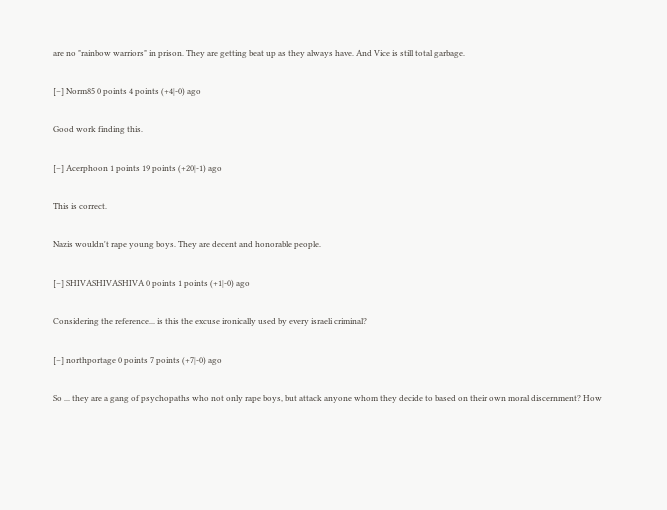are no "rainbow warriors" in prison. They are getting beat up as they always have. And Vice is still total garbage.

[–] Norm85 0 points 4 points (+4|-0) ago

Good work finding this.

[–] Acerphoon 1 points 19 points (+20|-1) ago

This is correct.

Nazis wouldn't rape young boys. They are decent and honorable people.

[–] SHIVASHIVASHIVA 0 points 1 points (+1|-0) ago

Considering the reference... is this the excuse ironically used by every israeli criminal?

[–] northportage 0 points 7 points (+7|-0) ago

So ... they are a gang of psychopaths who not only rape boys, but attack anyone whom they decide to based on their own moral discernment? How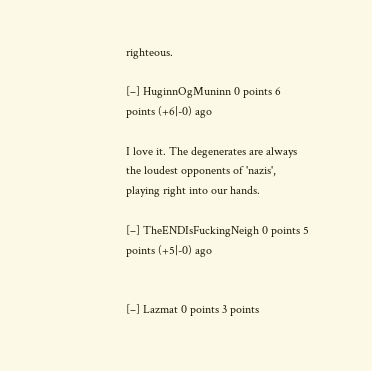righteous.

[–] HuginnOgMuninn 0 points 6 points (+6|-0) ago

I love it. The degenerates are always the loudest opponents of 'nazis', playing right into our hands.

[–] TheENDIsFuckingNeigh 0 points 5 points (+5|-0) ago


[–] Lazmat 0 points 3 points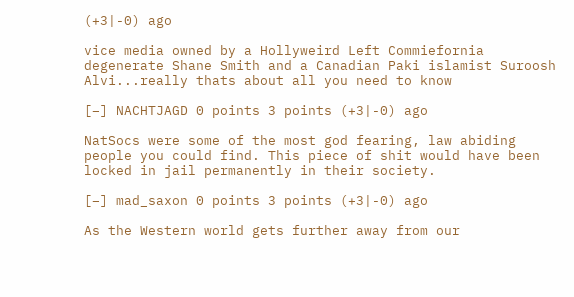(+3|-0) ago

vice media owned by a Hollyweird Left Commiefornia degenerate Shane Smith and a Canadian Paki islamist Suroosh Alvi...really thats about all you need to know

[–] NACHTJAGD 0 points 3 points (+3|-0) ago

NatSocs were some of the most god fearing, law abiding people you could find. This piece of shit would have been locked in jail permanently in their society.

[–] mad_saxon 0 points 3 points (+3|-0) ago

As the Western world gets further away from our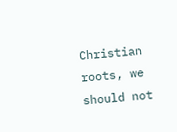Christian roots, we should not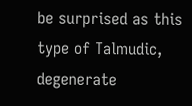be surprised as this type of Talmudic, degenerate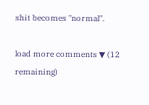shit becomes "normal".

load more comments ▼ (12 remaining)